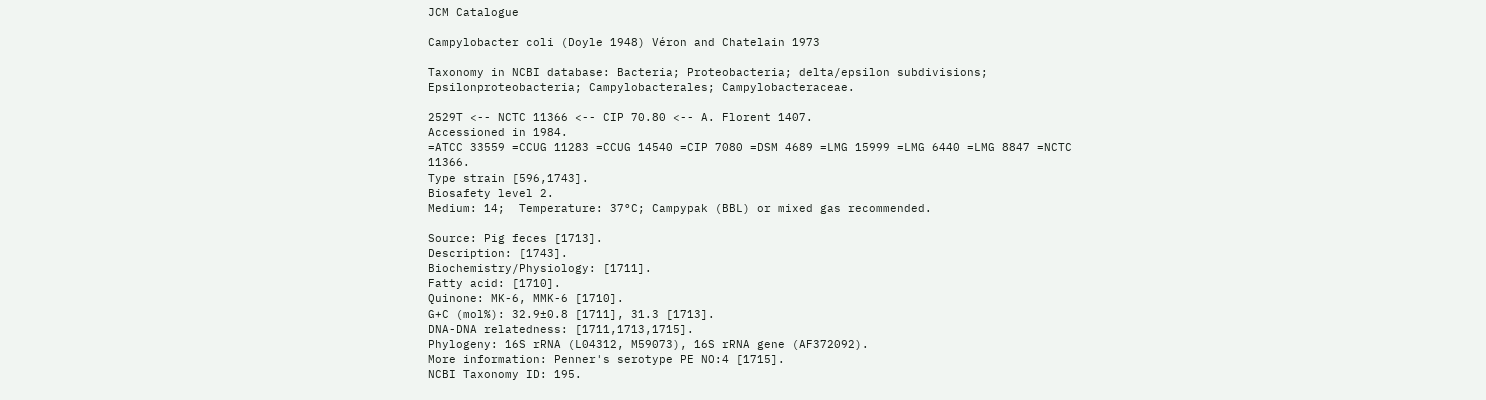JCM Catalogue

Campylobacter coli (Doyle 1948) Véron and Chatelain 1973

Taxonomy in NCBI database: Bacteria; Proteobacteria; delta/epsilon subdivisions; Epsilonproteobacteria; Campylobacterales; Campylobacteraceae.

2529T <-- NCTC 11366 <-- CIP 70.80 <-- A. Florent 1407.
Accessioned in 1984.
=ATCC 33559 =CCUG 11283 =CCUG 14540 =CIP 7080 =DSM 4689 =LMG 15999 =LMG 6440 =LMG 8847 =NCTC 11366.
Type strain [596,1743].
Biosafety level 2.
Medium: 14;  Temperature: 37°C; Campypak (BBL) or mixed gas recommended.

Source: Pig feces [1713].
Description: [1743].
Biochemistry/Physiology: [1711].
Fatty acid: [1710].
Quinone: MK-6, MMK-6 [1710].
G+C (mol%): 32.9±0.8 [1711], 31.3 [1713].
DNA-DNA relatedness: [1711,1713,1715].
Phylogeny: 16S rRNA (L04312, M59073), 16S rRNA gene (AF372092).
More information: Penner's serotype PE NO:4 [1715].
NCBI Taxonomy ID: 195.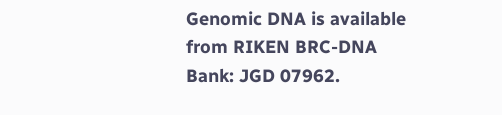Genomic DNA is available from RIKEN BRC-DNA Bank: JGD 07962.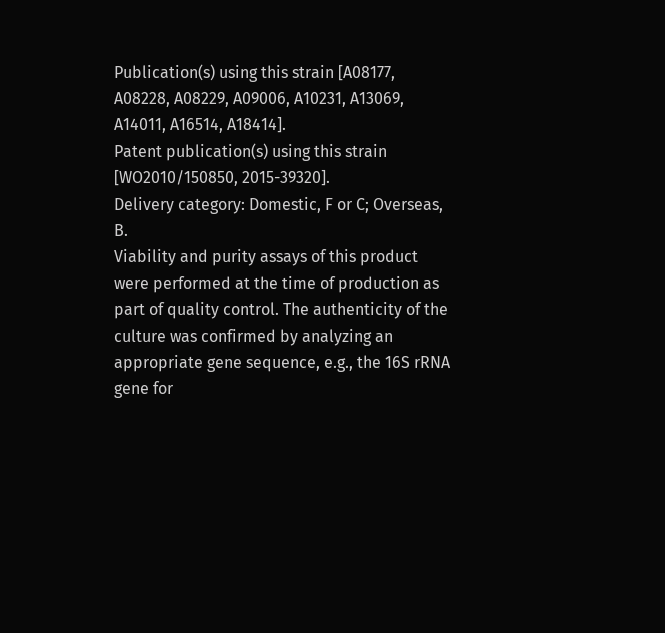Publication(s) using this strain [A08177, A08228, A08229, A09006, A10231, A13069, A14011, A16514, A18414].
Patent publication(s) using this strain [WO2010/150850, 2015-39320].
Delivery category: Domestic, F or C; Overseas, B.
Viability and purity assays of this product were performed at the time of production as part of quality control. The authenticity of the culture was confirmed by analyzing an appropriate gene sequence, e.g., the 16S rRNA gene for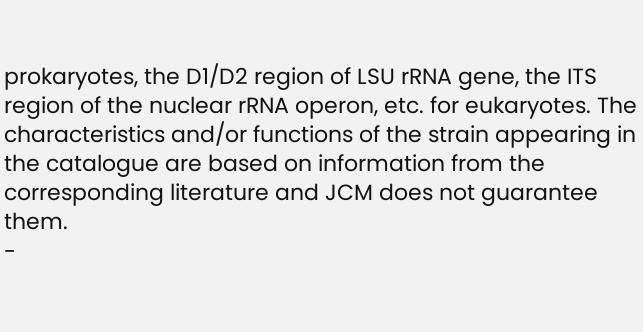prokaryotes, the D1/D2 region of LSU rRNA gene, the ITS region of the nuclear rRNA operon, etc. for eukaryotes. The characteristics and/or functions of the strain appearing in the catalogue are based on information from the corresponding literature and JCM does not guarantee them.
-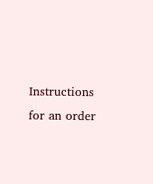Instructions for an order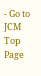- Go to JCM Top Page